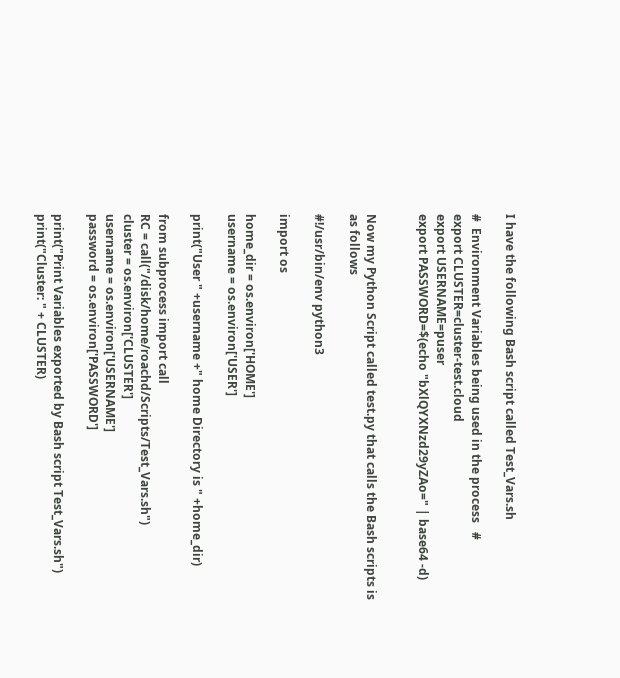I have the following Bash script called Test_Vars.sh

#  Environment Variables being used in the process   #
export CLUSTER=cluster-test.cloud
export USERNAME=puser
export PASSWORD=$(echo "bXlQYXNzd29yZAo=" | base64 -d)


Now my Python Script called test.py that calls the Bash scripts is as follows

#!/usr/bin/env python3

import os

home_dir = os.environ['HOME']
username = os.environ['USER']

print("User " +username +" home Directory is " +home_dir)

from subprocess import call
RC = call("/disk/home/roachd/Scripts/Test_Vars.sh")
cluster = os.environ['CLUSTER']
username = os.environ['USERNAME']
password = os.environ['PASSWORD']

print("Print Variables exported by Bash script Test_Vars.sh")
print("Cluster: " + CLUSTER)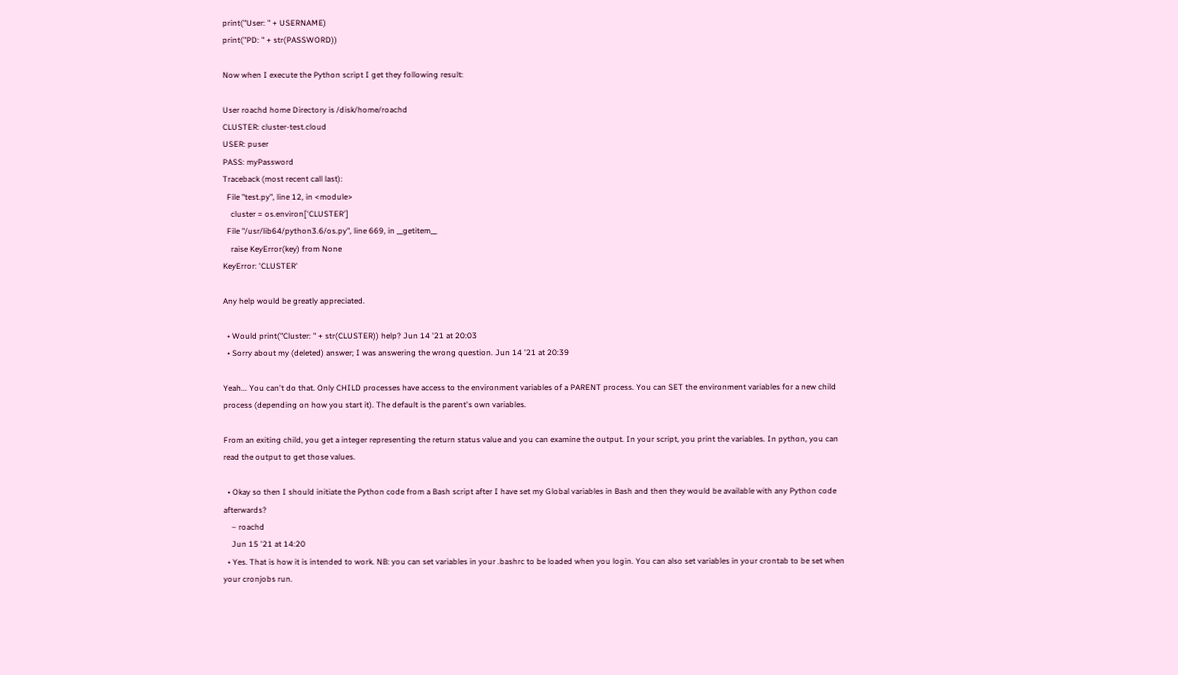print("User: " + USERNAME)
print("PD: " + str(PASSWORD))

Now when I execute the Python script I get they following result:

User roachd home Directory is /disk/home/roachd
CLUSTER: cluster-test.cloud
USER: puser
PASS: myPassword
Traceback (most recent call last):
  File "test.py", line 12, in <module>
    cluster = os.environ['CLUSTER']
  File "/usr/lib64/python3.6/os.py", line 669, in __getitem__
    raise KeyError(key) from None
KeyError: 'CLUSTER'

Any help would be greatly appreciated.

  • Would print("Cluster: " + str(CLUSTER)) help? Jun 14 '21 at 20:03
  • Sorry about my (deleted) answer; I was answering the wrong question. Jun 14 '21 at 20:39

Yeah... You can't do that. Only CHILD processes have access to the environment variables of a PARENT process. You can SET the environment variables for a new child process (depending on how you start it). The default is the parent's own variables.

From an exiting child, you get a integer representing the return status value and you can examine the output. In your script, you print the variables. In python, you can read the output to get those values.

  • Okay so then I should initiate the Python code from a Bash script after I have set my Global variables in Bash and then they would be available with any Python code afterwards?
    – roachd
    Jun 15 '21 at 14:20
  • Yes. That is how it is intended to work. NB: you can set variables in your .bashrc to be loaded when you login. You can also set variables in your crontab to be set when your cronjobs run.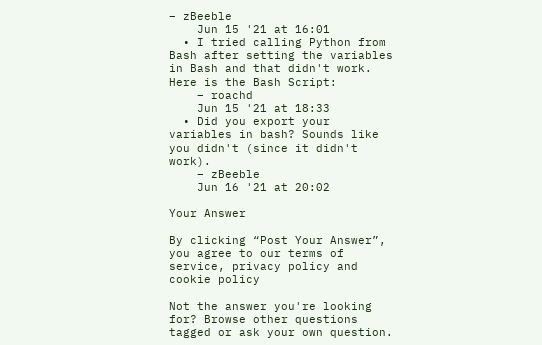– zBeeble
    Jun 15 '21 at 16:01
  • I tried calling Python from Bash after setting the variables in Bash and that didn't work. Here is the Bash Script:
    – roachd
    Jun 15 '21 at 18:33
  • Did you export your variables in bash? Sounds like you didn't (since it didn't work).
    – zBeeble
    Jun 16 '21 at 20:02

Your Answer

By clicking “Post Your Answer”, you agree to our terms of service, privacy policy and cookie policy

Not the answer you're looking for? Browse other questions tagged or ask your own question.